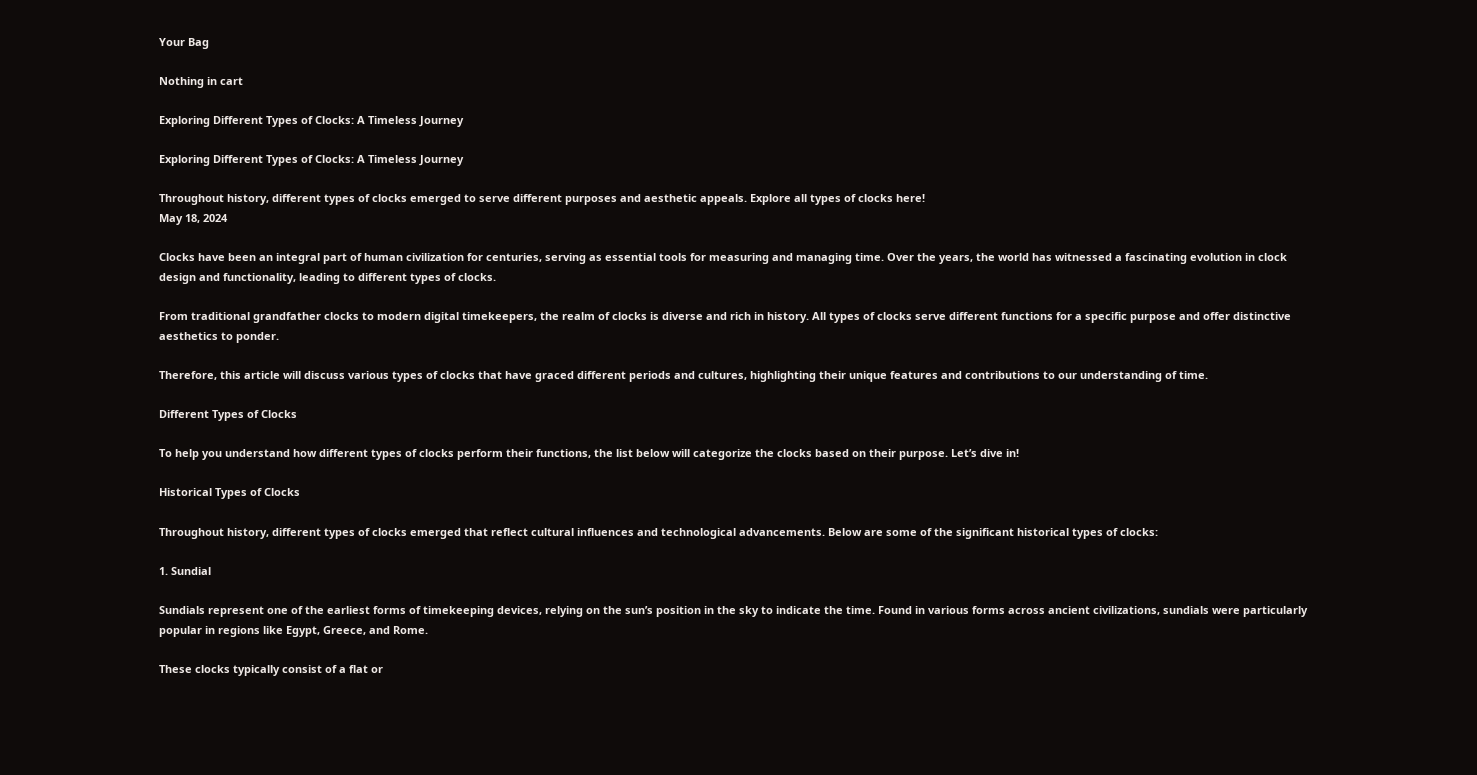Your Bag

Nothing in cart

Exploring Different Types of Clocks: A Timeless Journey

Exploring Different Types of Clocks: A Timeless Journey

Throughout history, different types of clocks emerged to serve different purposes and aesthetic appeals. Explore all types of clocks here!
May 18, 2024

Clocks have been an integral part of human civilization for centuries, serving as essential tools for measuring and managing time. Over the years, the world has witnessed a fascinating evolution in clock design and functionality, leading to different types of clocks.

From traditional grandfather clocks to modern digital timekeepers, the realm of clocks is diverse and rich in history. All types of clocks serve different functions for a specific purpose and offer distinctive aesthetics to ponder.

Therefore, this article will discuss various types of clocks that have graced different periods and cultures, highlighting their unique features and contributions to our understanding of time.

Different Types of Clocks

To help you understand how different types of clocks perform their functions, the list below will categorize the clocks based on their purpose. Let’s dive in!

Historical Types of Clocks

Throughout history, different types of clocks emerged that reflect cultural influences and technological advancements. Below are some of the significant historical types of clocks:

1. Sundial

Sundials represent one of the earliest forms of timekeeping devices, relying on the sun’s position in the sky to indicate the time. Found in various forms across ancient civilizations, sundials were particularly popular in regions like Egypt, Greece, and Rome.

These clocks typically consist of a flat or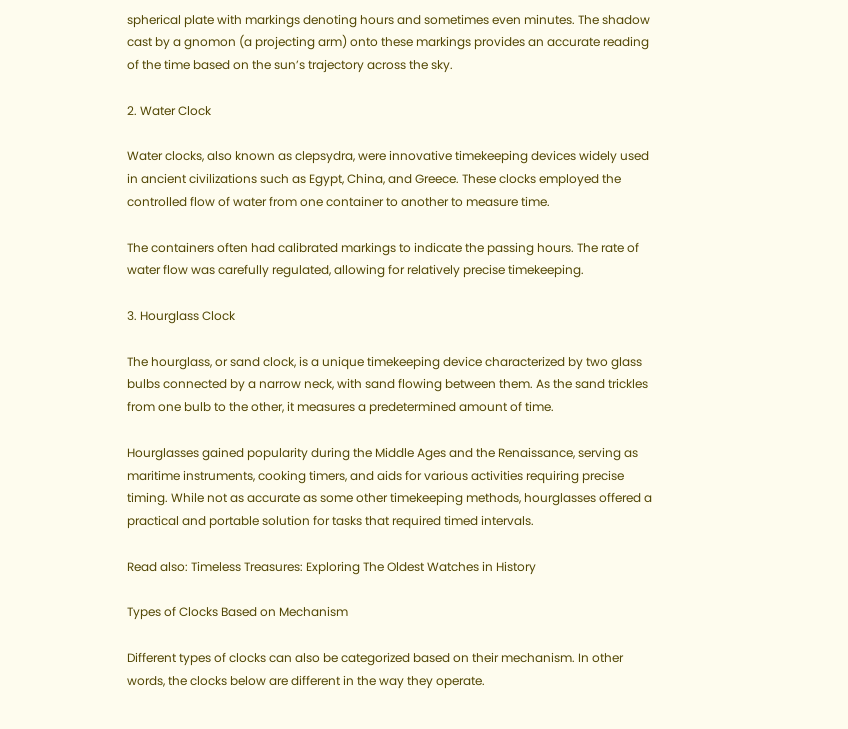spherical plate with markings denoting hours and sometimes even minutes. The shadow cast by a gnomon (a projecting arm) onto these markings provides an accurate reading of the time based on the sun’s trajectory across the sky.

2. Water Clock

Water clocks, also known as clepsydra, were innovative timekeeping devices widely used in ancient civilizations such as Egypt, China, and Greece. These clocks employed the controlled flow of water from one container to another to measure time.

The containers often had calibrated markings to indicate the passing hours. The rate of water flow was carefully regulated, allowing for relatively precise timekeeping.

3. Hourglass Clock

The hourglass, or sand clock, is a unique timekeeping device characterized by two glass bulbs connected by a narrow neck, with sand flowing between them. As the sand trickles from one bulb to the other, it measures a predetermined amount of time.

Hourglasses gained popularity during the Middle Ages and the Renaissance, serving as maritime instruments, cooking timers, and aids for various activities requiring precise timing. While not as accurate as some other timekeeping methods, hourglasses offered a practical and portable solution for tasks that required timed intervals.

Read also: Timeless Treasures: Exploring The Oldest Watches in History

Types of Clocks Based on Mechanism

Different types of clocks can also be categorized based on their mechanism. In other words, the clocks below are different in the way they operate.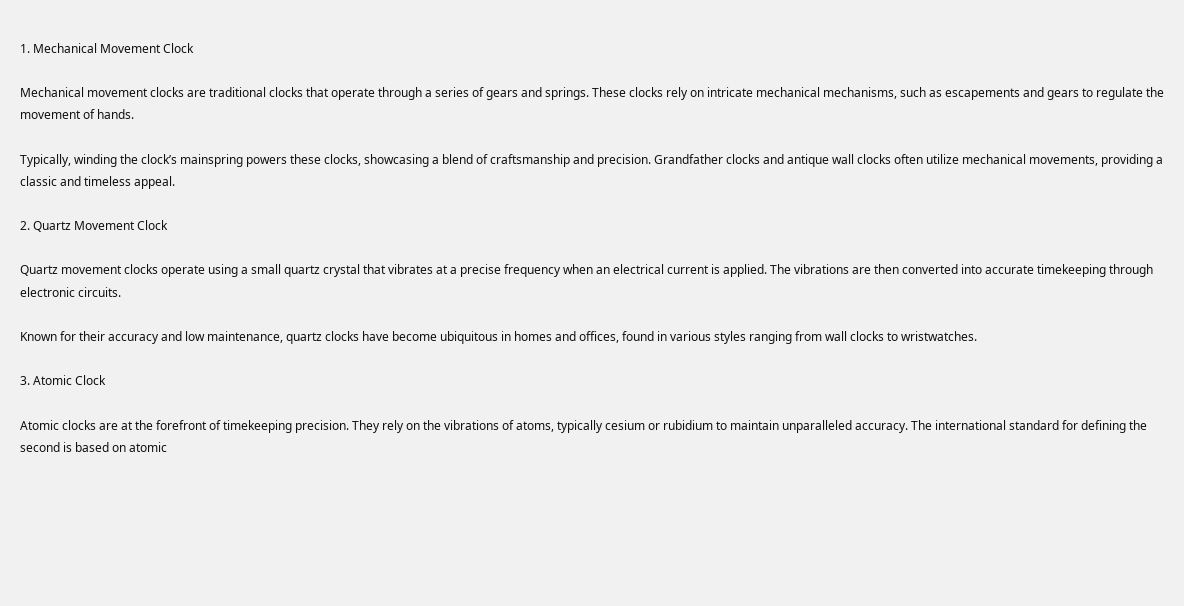1. Mechanical Movement Clock

Mechanical movement clocks are traditional clocks that operate through a series of gears and springs. These clocks rely on intricate mechanical mechanisms, such as escapements and gears to regulate the movement of hands.

Typically, winding the clock’s mainspring powers these clocks, showcasing a blend of craftsmanship and precision. Grandfather clocks and antique wall clocks often utilize mechanical movements, providing a classic and timeless appeal.

2. Quartz Movement Clock

Quartz movement clocks operate using a small quartz crystal that vibrates at a precise frequency when an electrical current is applied. The vibrations are then converted into accurate timekeeping through electronic circuits.

Known for their accuracy and low maintenance, quartz clocks have become ubiquitous in homes and offices, found in various styles ranging from wall clocks to wristwatches.

3. Atomic Clock

Atomic clocks are at the forefront of timekeeping precision. They rely on the vibrations of atoms, typically cesium or rubidium to maintain unparalleled accuracy. The international standard for defining the second is based on atomic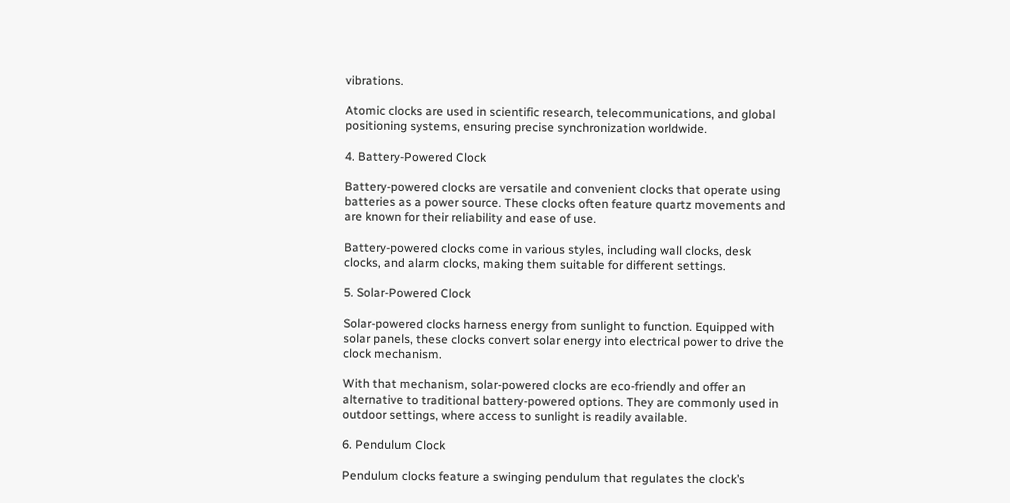vibrations.

Atomic clocks are used in scientific research, telecommunications, and global positioning systems, ensuring precise synchronization worldwide.

4. Battery-Powered Clock

Battery-powered clocks are versatile and convenient clocks that operate using batteries as a power source. These clocks often feature quartz movements and are known for their reliability and ease of use.

Battery-powered clocks come in various styles, including wall clocks, desk clocks, and alarm clocks, making them suitable for different settings.

5. Solar-Powered Clock

Solar-powered clocks harness energy from sunlight to function. Equipped with solar panels, these clocks convert solar energy into electrical power to drive the clock mechanism.

With that mechanism, solar-powered clocks are eco-friendly and offer an alternative to traditional battery-powered options. They are commonly used in outdoor settings, where access to sunlight is readily available.

6. Pendulum Clock

Pendulum clocks feature a swinging pendulum that regulates the clock’s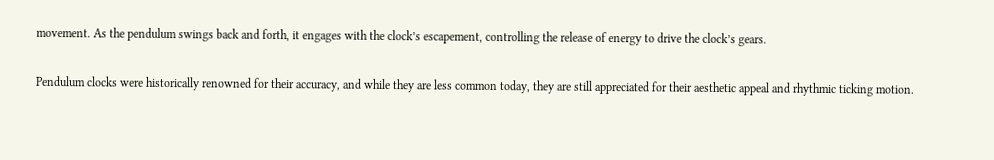movement. As the pendulum swings back and forth, it engages with the clock’s escapement, controlling the release of energy to drive the clock’s gears.

Pendulum clocks were historically renowned for their accuracy, and while they are less common today, they are still appreciated for their aesthetic appeal and rhythmic ticking motion.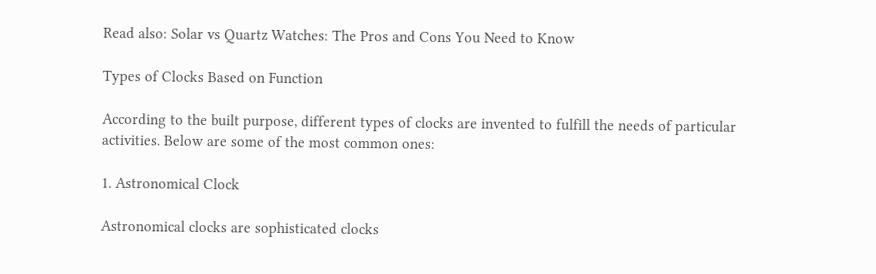Read also: Solar vs Quartz Watches: The Pros and Cons You Need to Know

Types of Clocks Based on Function

According to the built purpose, different types of clocks are invented to fulfill the needs of particular activities. Below are some of the most common ones:

1. Astronomical Clock

Astronomical clocks are sophisticated clocks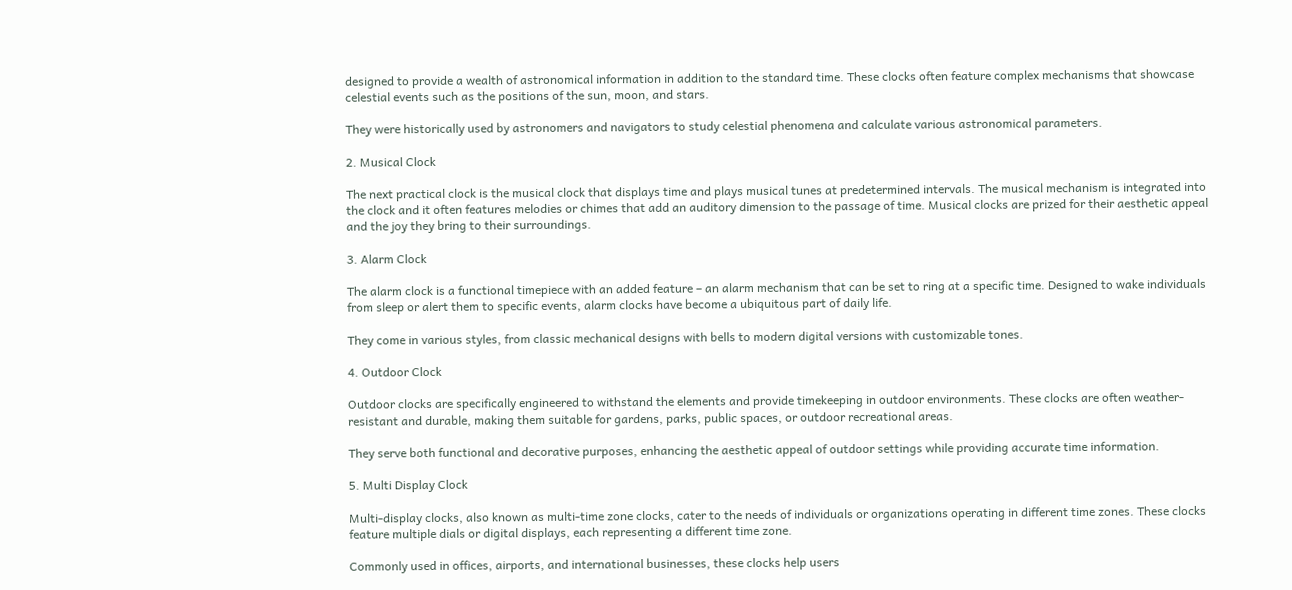designed to provide a wealth of astronomical information in addition to the standard time. These clocks often feature complex mechanisms that showcase celestial events such as the positions of the sun, moon, and stars.

They were historically used by astronomers and navigators to study celestial phenomena and calculate various astronomical parameters.

2. Musical Clock

The next practical clock is the musical clock that displays time and plays musical tunes at predetermined intervals. The musical mechanism is integrated into the clock and it often features melodies or chimes that add an auditory dimension to the passage of time. Musical clocks are prized for their aesthetic appeal and the joy they bring to their surroundings.

3. Alarm Clock

The alarm clock is a functional timepiece with an added feature – an alarm mechanism that can be set to ring at a specific time. Designed to wake individuals from sleep or alert them to specific events, alarm clocks have become a ubiquitous part of daily life.

They come in various styles, from classic mechanical designs with bells to modern digital versions with customizable tones.

4. Outdoor Clock

Outdoor clocks are specifically engineered to withstand the elements and provide timekeeping in outdoor environments. These clocks are often weather-resistant and durable, making them suitable for gardens, parks, public spaces, or outdoor recreational areas.

They serve both functional and decorative purposes, enhancing the aesthetic appeal of outdoor settings while providing accurate time information.

5. Multi Display Clock

Multi-display clocks, also known as multi-time zone clocks, cater to the needs of individuals or organizations operating in different time zones. These clocks feature multiple dials or digital displays, each representing a different time zone.

Commonly used in offices, airports, and international businesses, these clocks help users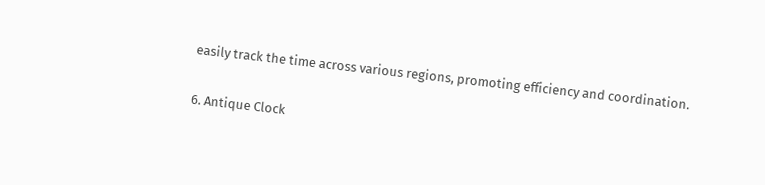easily track the time across various regions, promoting efficiency and coordination.

6. Antique Clock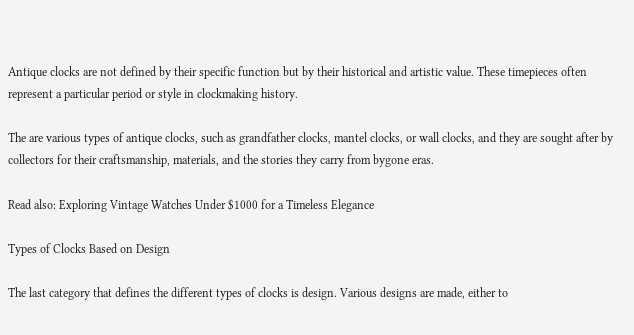Antique clocks are not defined by their specific function but by their historical and artistic value. These timepieces often represent a particular period or style in clockmaking history.

The are various types of antique clocks, such as grandfather clocks, mantel clocks, or wall clocks, and they are sought after by collectors for their craftsmanship, materials, and the stories they carry from bygone eras.

Read also: Exploring Vintage Watches Under $1000 for a Timeless Elegance

Types of Clocks Based on Design

The last category that defines the different types of clocks is design. Various designs are made, either to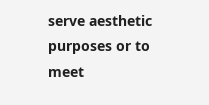serve aesthetic purposes or to meet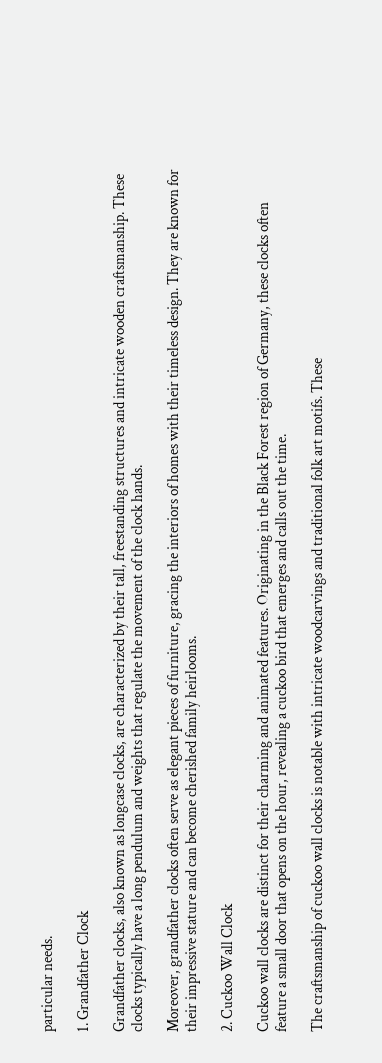particular needs.

1. Grandfather Clock

Grandfather clocks, also known as longcase clocks, are characterized by their tall, freestanding structures and intricate wooden craftsmanship. These clocks typically have a long pendulum and weights that regulate the movement of the clock hands.

Moreover, grandfather clocks often serve as elegant pieces of furniture, gracing the interiors of homes with their timeless design. They are known for their impressive stature and can become cherished family heirlooms.

2. Cuckoo Wall Clock

Cuckoo wall clocks are distinct for their charming and animated features. Originating in the Black Forest region of Germany, these clocks often feature a small door that opens on the hour, revealing a cuckoo bird that emerges and calls out the time.

The craftsmanship of cuckoo wall clocks is notable with intricate woodcarvings and traditional folk art motifs. These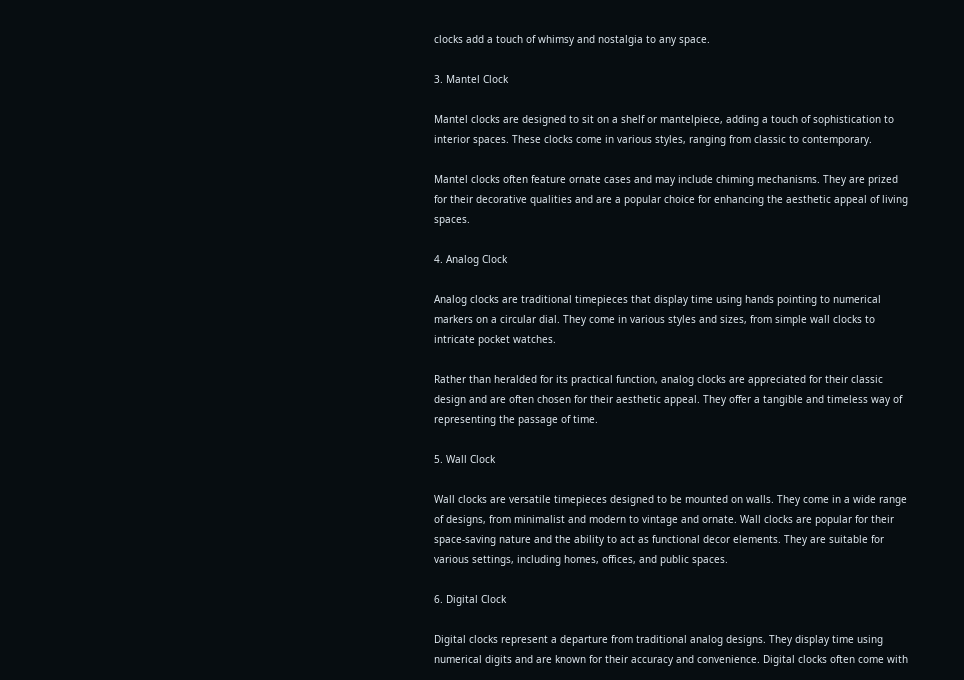clocks add a touch of whimsy and nostalgia to any space.

3. Mantel Clock

Mantel clocks are designed to sit on a shelf or mantelpiece, adding a touch of sophistication to interior spaces. These clocks come in various styles, ranging from classic to contemporary.

Mantel clocks often feature ornate cases and may include chiming mechanisms. They are prized for their decorative qualities and are a popular choice for enhancing the aesthetic appeal of living spaces.

4. Analog Clock

Analog clocks are traditional timepieces that display time using hands pointing to numerical markers on a circular dial. They come in various styles and sizes, from simple wall clocks to intricate pocket watches.

Rather than heralded for its practical function, analog clocks are appreciated for their classic design and are often chosen for their aesthetic appeal. They offer a tangible and timeless way of representing the passage of time.

5. Wall Clock

Wall clocks are versatile timepieces designed to be mounted on walls. They come in a wide range of designs, from minimalist and modern to vintage and ornate. Wall clocks are popular for their space-saving nature and the ability to act as functional decor elements. They are suitable for various settings, including homes, offices, and public spaces.

6. Digital Clock

Digital clocks represent a departure from traditional analog designs. They display time using numerical digits and are known for their accuracy and convenience. Digital clocks often come with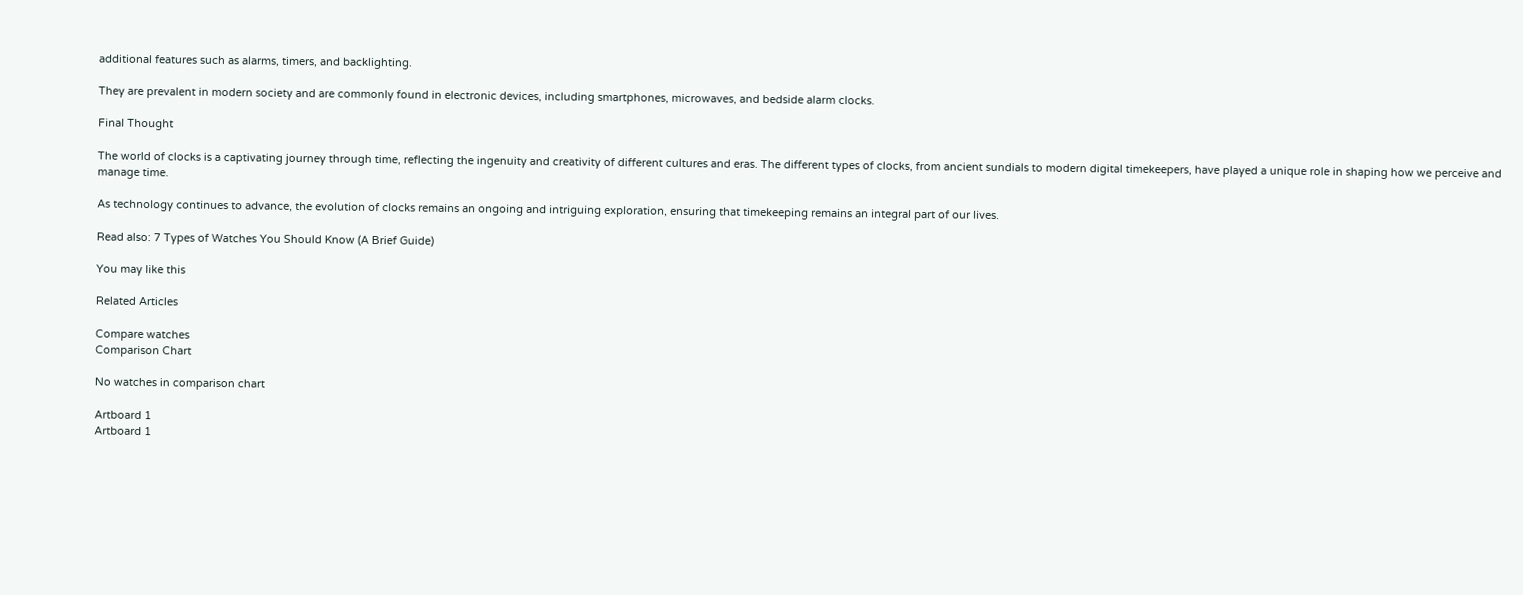additional features such as alarms, timers, and backlighting.

They are prevalent in modern society and are commonly found in electronic devices, including smartphones, microwaves, and bedside alarm clocks.

Final Thought

The world of clocks is a captivating journey through time, reflecting the ingenuity and creativity of different cultures and eras. The different types of clocks, from ancient sundials to modern digital timekeepers, have played a unique role in shaping how we perceive and manage time.

As technology continues to advance, the evolution of clocks remains an ongoing and intriguing exploration, ensuring that timekeeping remains an integral part of our lives.

Read also: 7 Types of Watches You Should Know (A Brief Guide)

You may like this

Related Articles

Compare watches
Comparison Chart

No watches in comparison chart

Artboard 1
Artboard 1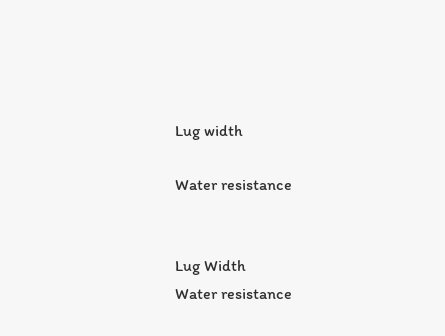Lug width

Water resistance


Lug Width
Water resistance